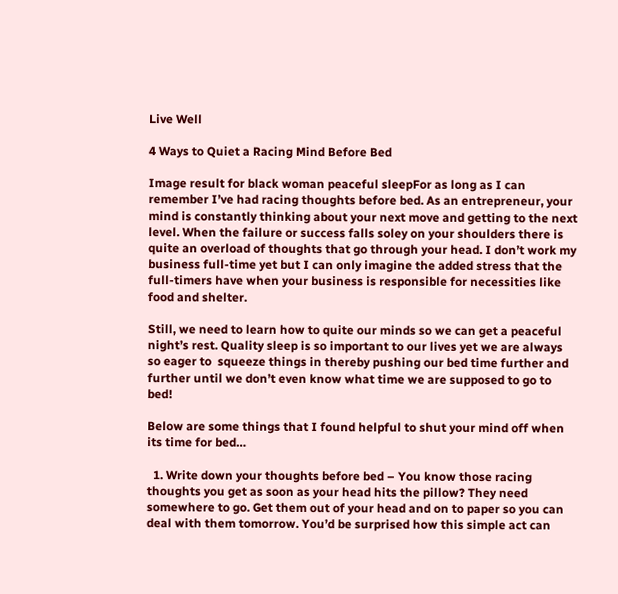Live Well

4 Ways to Quiet a Racing Mind Before Bed

Image result for black woman peaceful sleepFor as long as I can remember I’ve had racing thoughts before bed. As an entrepreneur, your mind is constantly thinking about your next move and getting to the next level. When the failure or success falls soley on your shoulders there is quite an overload of thoughts that go through your head. I don’t work my business full-time yet but I can only imagine the added stress that the full-timers have when your business is responsible for necessities like food and shelter.

Still, we need to learn how to quite our minds so we can get a peaceful night’s rest. Quality sleep is so important to our lives yet we are always so eager to  squeeze things in thereby pushing our bed time further and further until we don’t even know what time we are supposed to go to bed!

Below are some things that I found helpful to shut your mind off when its time for bed…

  1. Write down your thoughts before bed – You know those racing thoughts you get as soon as your head hits the pillow? They need somewhere to go. Get them out of your head and on to paper so you can deal with them tomorrow. You’d be surprised how this simple act can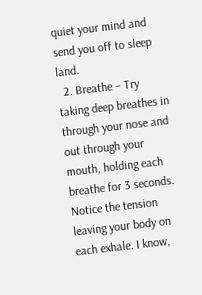quiet your mind and send you off to sleep land.
  2. Breathe – Try taking deep breathes in through your nose and out through your mouth, holding each breathe for 3 seconds.  Notice the tension leaving your body on each exhale. I know,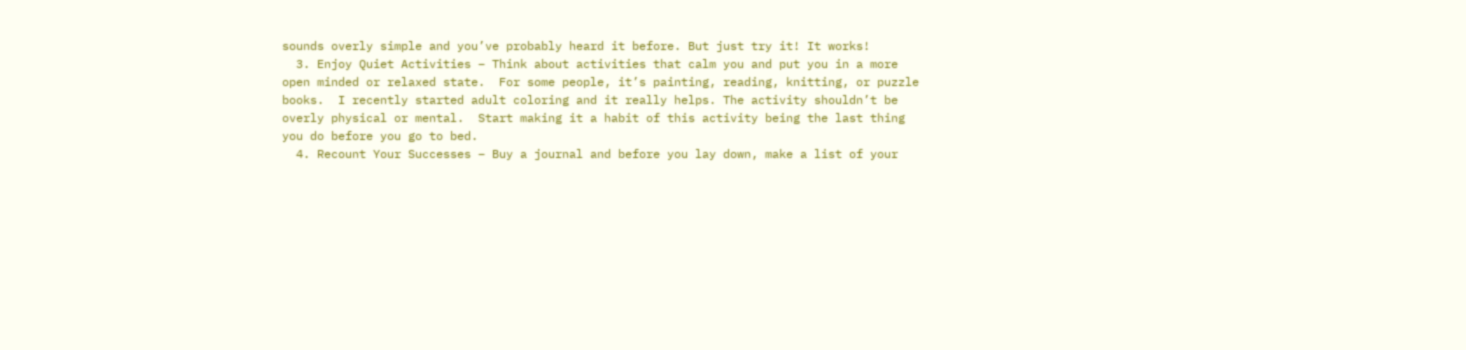sounds overly simple and you’ve probably heard it before. But just try it! It works!
  3. Enjoy Quiet Activities – Think about activities that calm you and put you in a more open minded or relaxed state.  For some people, it’s painting, reading, knitting, or puzzle books.  I recently started adult coloring and it really helps. The activity shouldn’t be overly physical or mental.  Start making it a habit of this activity being the last thing you do before you go to bed.
  4. Recount Your Successes – Buy a journal and before you lay down, make a list of your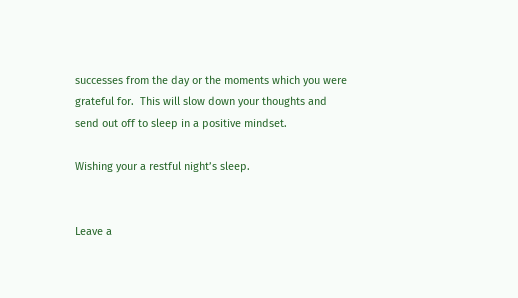successes from the day or the moments which you were grateful for.  This will slow down your thoughts and send out off to sleep in a positive mindset.

Wishing your a restful night’s sleep.


Leave a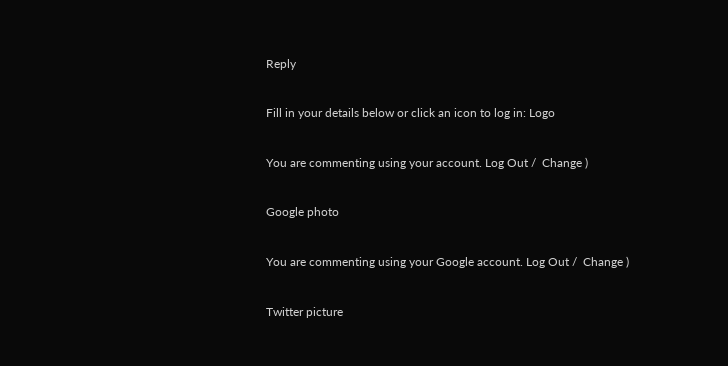Reply

Fill in your details below or click an icon to log in: Logo

You are commenting using your account. Log Out /  Change )

Google photo

You are commenting using your Google account. Log Out /  Change )

Twitter picture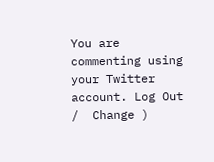You are commenting using your Twitter account. Log Out /  Change )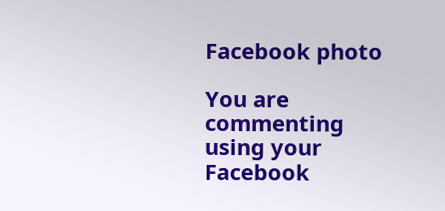Facebook photo

You are commenting using your Facebook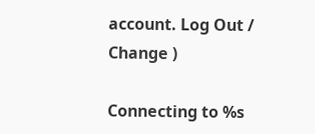account. Log Out /  Change )

Connecting to %s